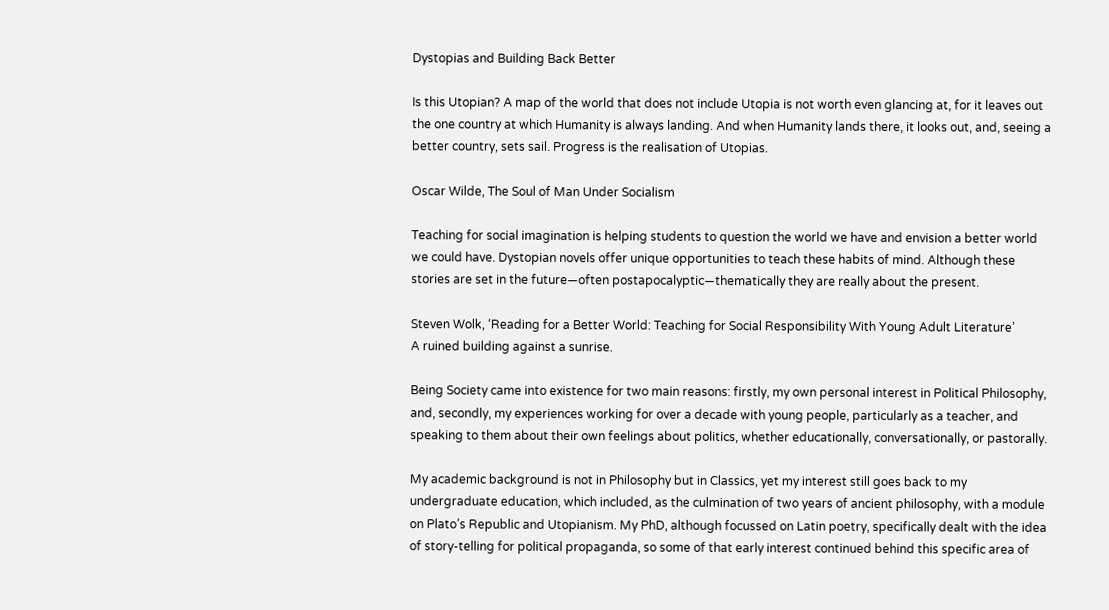Dystopias and Building Back Better

Is this Utopian? A map of the world that does not include Utopia is not worth even glancing at, for it leaves out the one country at which Humanity is always landing. And when Humanity lands there, it looks out, and, seeing a better country, sets sail. Progress is the realisation of Utopias.

Oscar Wilde, The Soul of Man Under Socialism

Teaching for social imagination is helping students to question the world we have and envision a better world we could have. Dystopian novels offer unique opportunities to teach these habits of mind. Although these stories are set in the future—often postapocalyptic—thematically they are really about the present.

Steven Wolk, ‘Reading for a Better World: Teaching for Social Responsibility With Young Adult Literature’
A ruined building against a sunrise.

Being Society came into existence for two main reasons: firstly, my own personal interest in Political Philosophy, and, secondly, my experiences working for over a decade with young people, particularly as a teacher, and speaking to them about their own feelings about politics, whether educationally, conversationally, or pastorally.

My academic background is not in Philosophy but in Classics, yet my interest still goes back to my undergraduate education, which included, as the culmination of two years of ancient philosophy, with a module on Plato’s Republic and Utopianism. My PhD, although focussed on Latin poetry, specifically dealt with the idea of story-telling for political propaganda, so some of that early interest continued behind this specific area of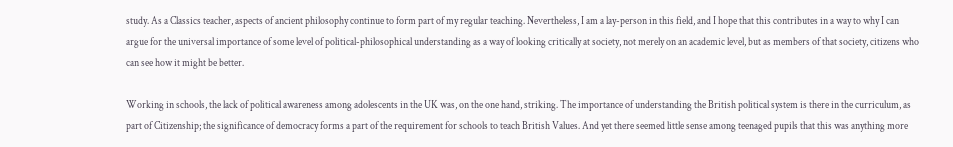study. As a Classics teacher, aspects of ancient philosophy continue to form part of my regular teaching. Nevertheless, I am a lay-person in this field, and I hope that this contributes in a way to why I can argue for the universal importance of some level of political-philosophical understanding as a way of looking critically at society, not merely on an academic level, but as members of that society, citizens who can see how it might be better.

Working in schools, the lack of political awareness among adolescents in the UK was, on the one hand, striking. The importance of understanding the British political system is there in the curriculum, as part of Citizenship; the significance of democracy forms a part of the requirement for schools to teach British Values. And yet there seemed little sense among teenaged pupils that this was anything more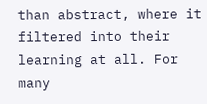than abstract, where it filtered into their learning at all. For many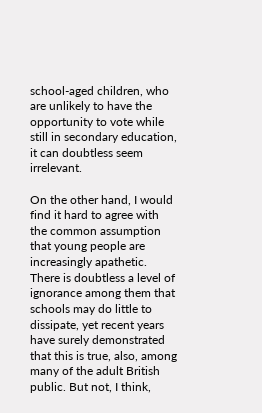school-aged children, who are unlikely to have the opportunity to vote while still in secondary education, it can doubtless seem irrelevant.

On the other hand, I would find it hard to agree with the common assumption that young people are increasingly apathetic. There is doubtless a level of ignorance among them that schools may do little to dissipate, yet recent years have surely demonstrated that this is true, also, among many of the adult British public. But not, I think,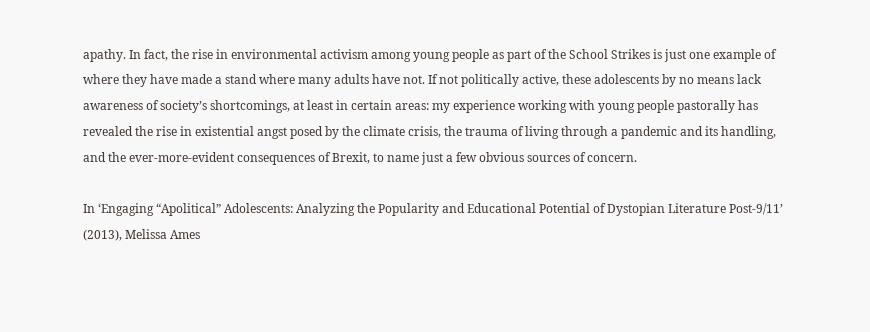apathy. In fact, the rise in environmental activism among young people as part of the School Strikes is just one example of where they have made a stand where many adults have not. If not politically active, these adolescents by no means lack awareness of society’s shortcomings, at least in certain areas: my experience working with young people pastorally has revealed the rise in existential angst posed by the climate crisis, the trauma of living through a pandemic and its handling, and the ever-more-evident consequences of Brexit, to name just a few obvious sources of concern.

In ‘Engaging “Apolitical” Adolescents: Analyzing the Popularity and Educational Potential of Dystopian Literature Post-9/11’ (2013), Melissa Ames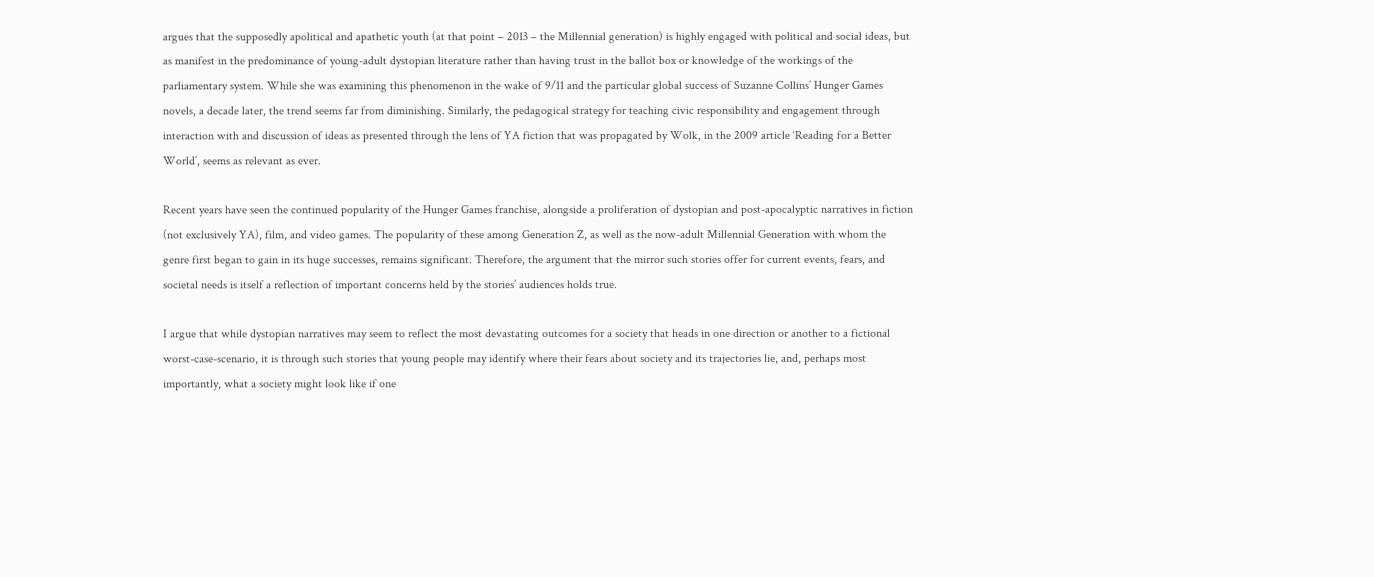argues that the supposedly apolitical and apathetic youth (at that point – 2013 – the Millennial generation) is highly engaged with political and social ideas, but as manifest in the predominance of young-adult dystopian literature rather than having trust in the ballot box or knowledge of the workings of the parliamentary system. While she was examining this phenomenon in the wake of 9/11 and the particular global success of Suzanne Collins’ Hunger Games novels, a decade later, the trend seems far from diminishing. Similarly, the pedagogical strategy for teaching civic responsibility and engagement through interaction with and discussion of ideas as presented through the lens of YA fiction that was propagated by Wolk, in the 2009 article ‘Reading for a Better World’, seems as relevant as ever.

Recent years have seen the continued popularity of the Hunger Games franchise, alongside a proliferation of dystopian and post-apocalyptic narratives in fiction (not exclusively YA), film, and video games. The popularity of these among Generation Z, as well as the now-adult Millennial Generation with whom the genre first began to gain in its huge successes, remains significant. Therefore, the argument that the mirror such stories offer for current events, fears, and societal needs is itself a reflection of important concerns held by the stories’ audiences holds true.

I argue that while dystopian narratives may seem to reflect the most devastating outcomes for a society that heads in one direction or another to a fictional worst-case-scenario, it is through such stories that young people may identify where their fears about society and its trajectories lie, and, perhaps most importantly, what a society might look like if one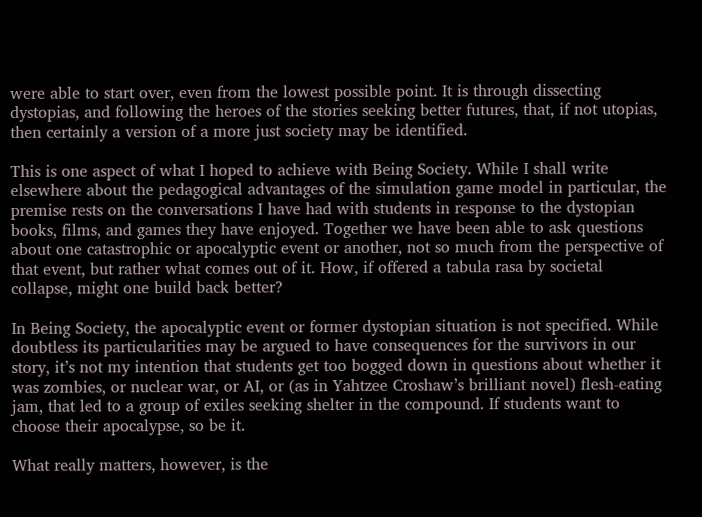were able to start over, even from the lowest possible point. It is through dissecting dystopias, and following the heroes of the stories seeking better futures, that, if not utopias, then certainly a version of a more just society may be identified.

This is one aspect of what I hoped to achieve with Being Society. While I shall write elsewhere about the pedagogical advantages of the simulation game model in particular, the premise rests on the conversations I have had with students in response to the dystopian books, films, and games they have enjoyed. Together we have been able to ask questions about one catastrophic or apocalyptic event or another, not so much from the perspective of that event, but rather what comes out of it. How, if offered a tabula rasa by societal collapse, might one build back better?

In Being Society, the apocalyptic event or former dystopian situation is not specified. While doubtless its particularities may be argued to have consequences for the survivors in our story, it’s not my intention that students get too bogged down in questions about whether it was zombies, or nuclear war, or AI, or (as in Yahtzee Croshaw’s brilliant novel) flesh-eating jam, that led to a group of exiles seeking shelter in the compound. If students want to choose their apocalypse, so be it.

What really matters, however, is the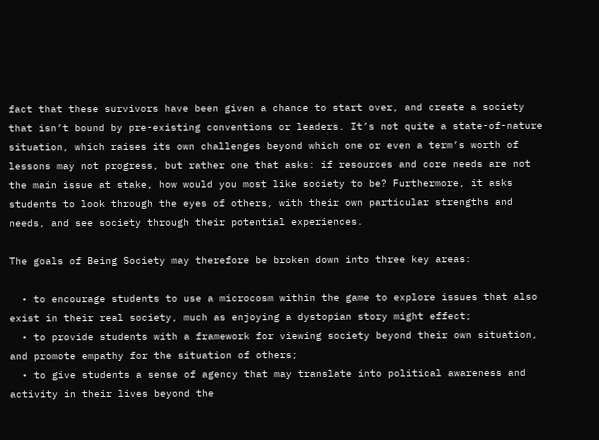fact that these survivors have been given a chance to start over, and create a society that isn’t bound by pre-existing conventions or leaders. It’s not quite a state-of-nature situation, which raises its own challenges beyond which one or even a term’s worth of lessons may not progress, but rather one that asks: if resources and core needs are not the main issue at stake, how would you most like society to be? Furthermore, it asks students to look through the eyes of others, with their own particular strengths and needs, and see society through their potential experiences.

The goals of Being Society may therefore be broken down into three key areas:

  • to encourage students to use a microcosm within the game to explore issues that also exist in their real society, much as enjoying a dystopian story might effect;
  • to provide students with a framework for viewing society beyond their own situation, and promote empathy for the situation of others;
  • to give students a sense of agency that may translate into political awareness and activity in their lives beyond the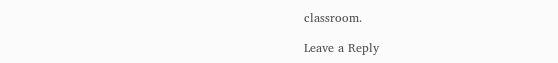classroom.

Leave a Reply